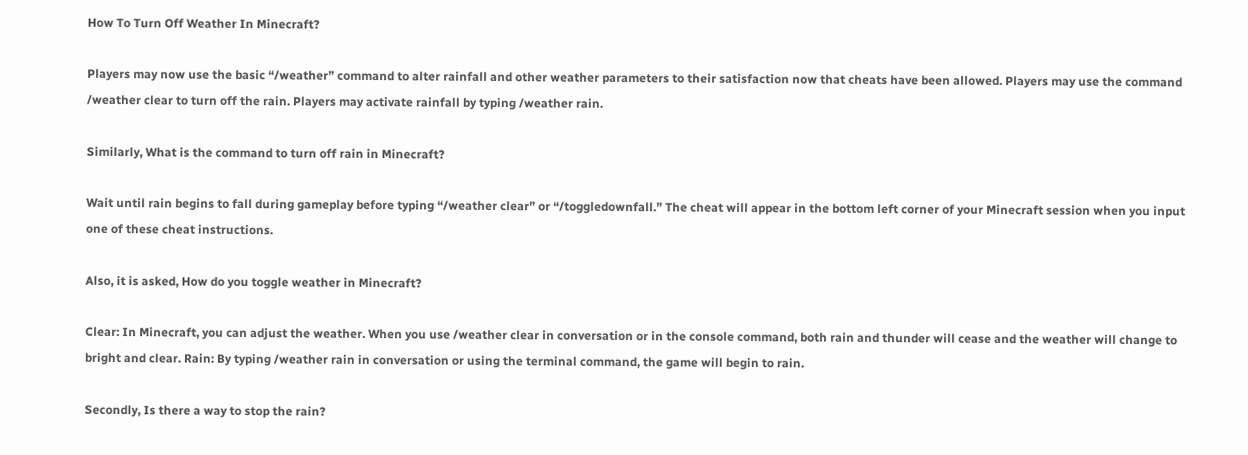How To Turn Off Weather In Minecraft?

Players may now use the basic “/weather” command to alter rainfall and other weather parameters to their satisfaction now that cheats have been allowed. Players may use the command /weather clear to turn off the rain. Players may activate rainfall by typing /weather rain.

Similarly, What is the command to turn off rain in Minecraft?

Wait until rain begins to fall during gameplay before typing “/weather clear” or “/toggledownfall.” The cheat will appear in the bottom left corner of your Minecraft session when you input one of these cheat instructions.

Also, it is asked, How do you toggle weather in Minecraft?

Clear: In Minecraft, you can adjust the weather. When you use /weather clear in conversation or in the console command, both rain and thunder will cease and the weather will change to bright and clear. Rain: By typing /weather rain in conversation or using the terminal command, the game will begin to rain.

Secondly, Is there a way to stop the rain?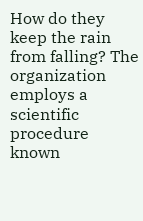How do they keep the rain from falling? The organization employs a scientific procedure known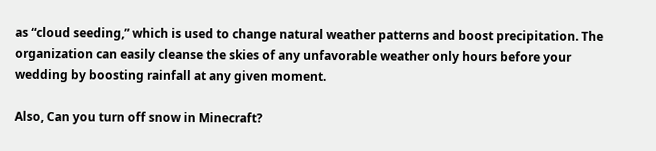as “cloud seeding,” which is used to change natural weather patterns and boost precipitation. The organization can easily cleanse the skies of any unfavorable weather only hours before your wedding by boosting rainfall at any given moment.

Also, Can you turn off snow in Minecraft?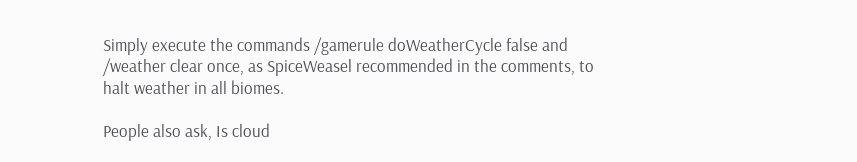Simply execute the commands /gamerule doWeatherCycle false and /weather clear once, as SpiceWeasel recommended in the comments, to halt weather in all biomes.

People also ask, Is cloud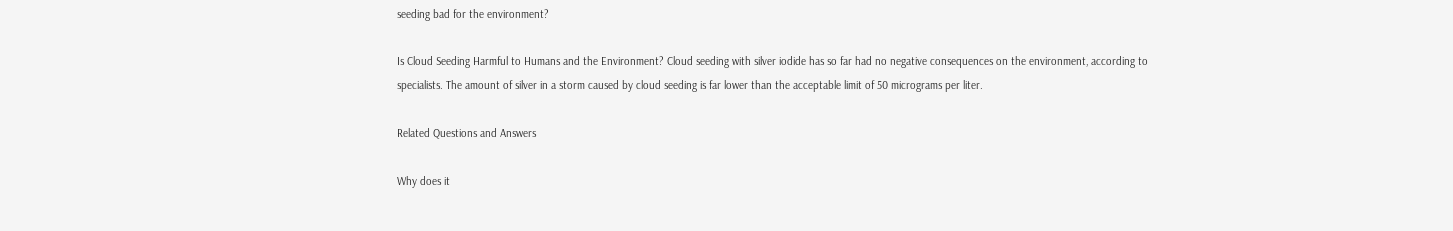seeding bad for the environment?

Is Cloud Seeding Harmful to Humans and the Environment? Cloud seeding with silver iodide has so far had no negative consequences on the environment, according to specialists. The amount of silver in a storm caused by cloud seeding is far lower than the acceptable limit of 50 micrograms per liter.

Related Questions and Answers

Why does it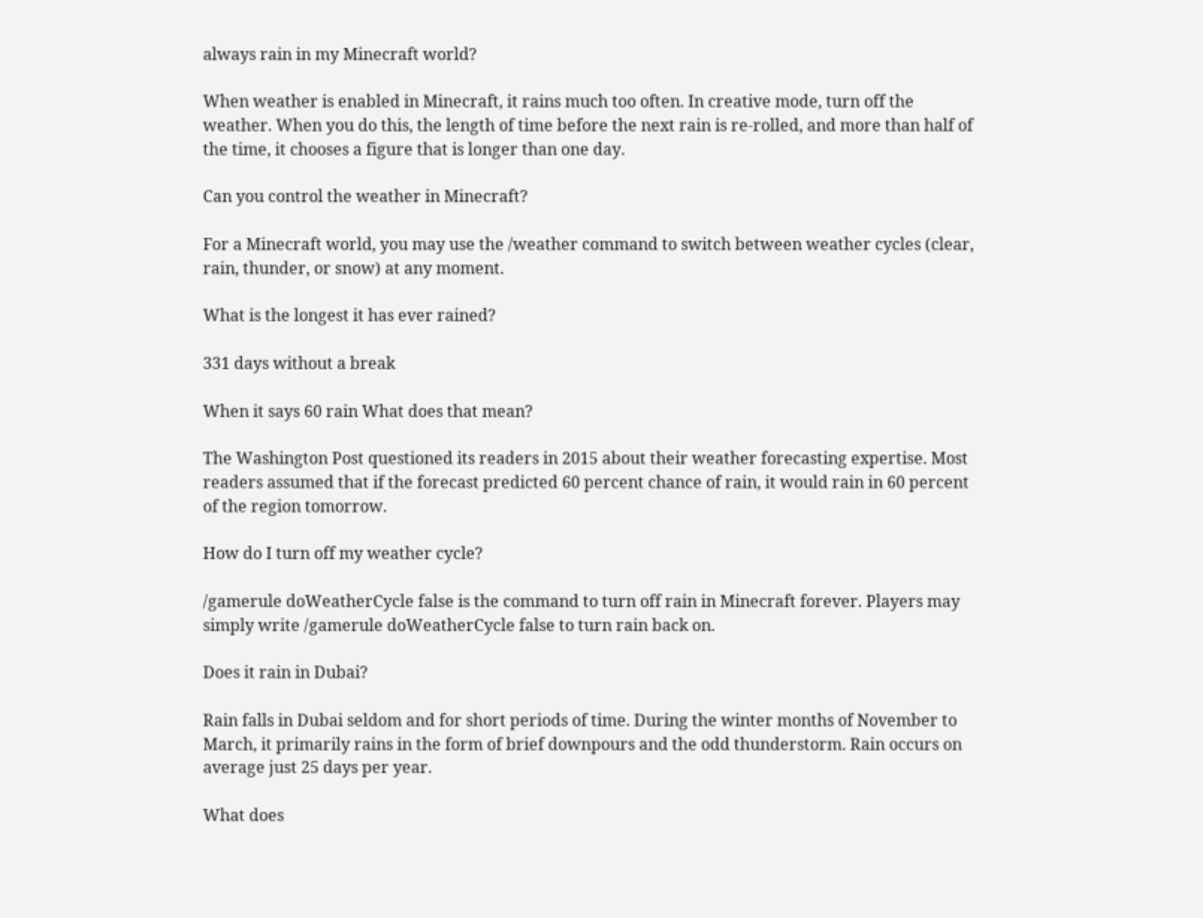always rain in my Minecraft world?

When weather is enabled in Minecraft, it rains much too often. In creative mode, turn off the weather. When you do this, the length of time before the next rain is re-rolled, and more than half of the time, it chooses a figure that is longer than one day.

Can you control the weather in Minecraft?

For a Minecraft world, you may use the /weather command to switch between weather cycles (clear, rain, thunder, or snow) at any moment.

What is the longest it has ever rained?

331 days without a break

When it says 60 rain What does that mean?

The Washington Post questioned its readers in 2015 about their weather forecasting expertise. Most readers assumed that if the forecast predicted 60 percent chance of rain, it would rain in 60 percent of the region tomorrow.

How do I turn off my weather cycle?

/gamerule doWeatherCycle false is the command to turn off rain in Minecraft forever. Players may simply write /gamerule doWeatherCycle false to turn rain back on.

Does it rain in Dubai?

Rain falls in Dubai seldom and for short periods of time. During the winter months of November to March, it primarily rains in the form of brief downpours and the odd thunderstorm. Rain occurs on average just 25 days per year.

What does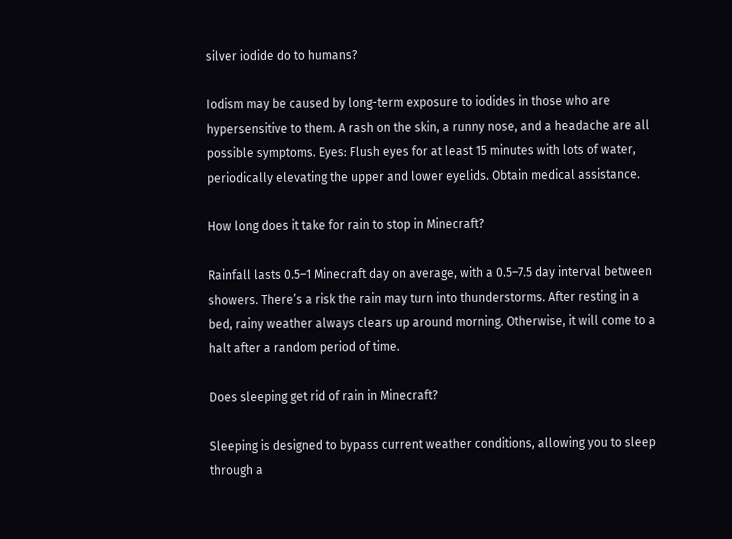silver iodide do to humans?

Iodism may be caused by long-term exposure to iodides in those who are hypersensitive to them. A rash on the skin, a runny nose, and a headache are all possible symptoms. Eyes: Flush eyes for at least 15 minutes with lots of water, periodically elevating the upper and lower eyelids. Obtain medical assistance.

How long does it take for rain to stop in Minecraft?

Rainfall lasts 0.5–1 Minecraft day on average, with a 0.5–7.5 day interval between showers. There’s a risk the rain may turn into thunderstorms. After resting in a bed, rainy weather always clears up around morning. Otherwise, it will come to a halt after a random period of time.

Does sleeping get rid of rain in Minecraft?

Sleeping is designed to bypass current weather conditions, allowing you to sleep through a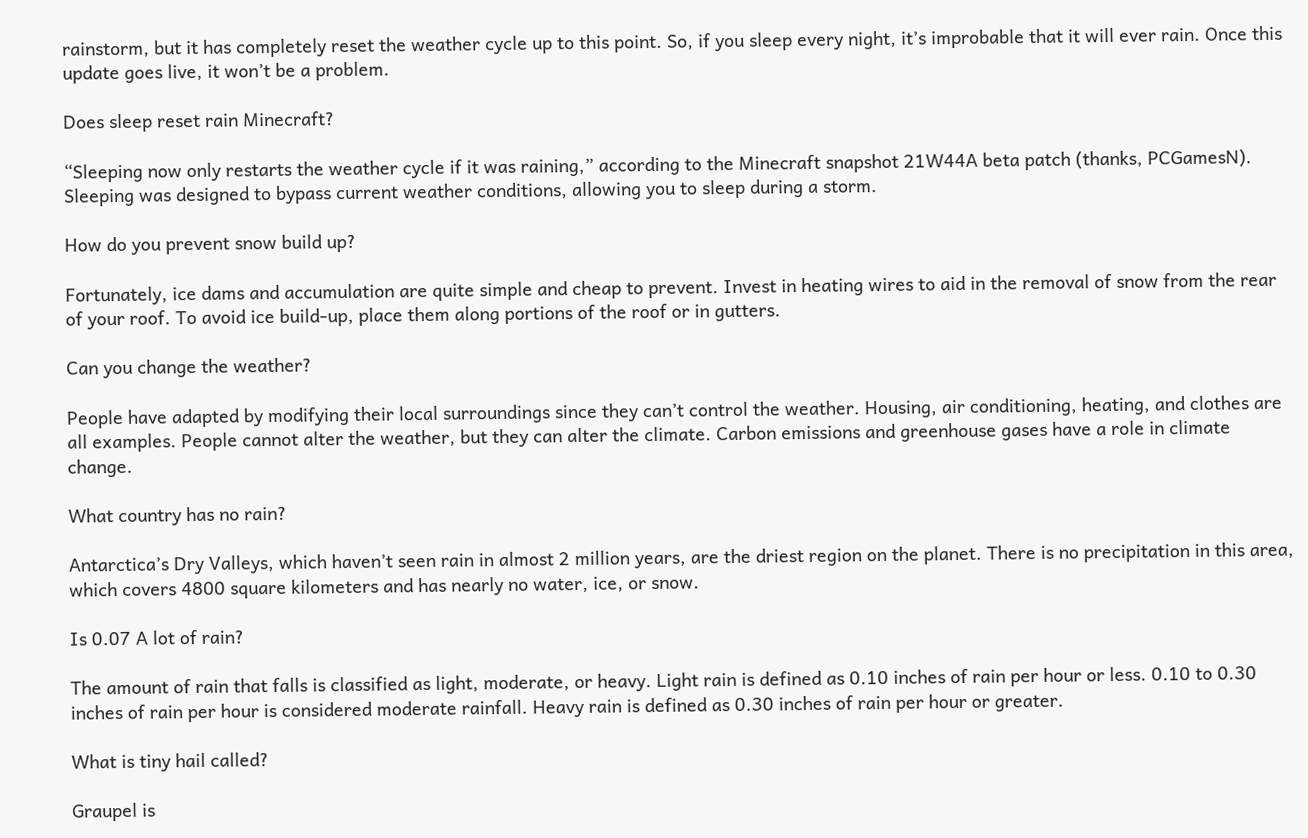rainstorm, but it has completely reset the weather cycle up to this point. So, if you sleep every night, it’s improbable that it will ever rain. Once this update goes live, it won’t be a problem.

Does sleep reset rain Minecraft?

“Sleeping now only restarts the weather cycle if it was raining,” according to the Minecraft snapshot 21W44A beta patch (thanks, PCGamesN). Sleeping was designed to bypass current weather conditions, allowing you to sleep during a storm.

How do you prevent snow build up?

Fortunately, ice dams and accumulation are quite simple and cheap to prevent. Invest in heating wires to aid in the removal of snow from the rear of your roof. To avoid ice build-up, place them along portions of the roof or in gutters.

Can you change the weather?

People have adapted by modifying their local surroundings since they can’t control the weather. Housing, air conditioning, heating, and clothes are all examples. People cannot alter the weather, but they can alter the climate. Carbon emissions and greenhouse gases have a role in climate change.

What country has no rain?

Antarctica’s Dry Valleys, which haven’t seen rain in almost 2 million years, are the driest region on the planet. There is no precipitation in this area, which covers 4800 square kilometers and has nearly no water, ice, or snow.

Is 0.07 A lot of rain?

The amount of rain that falls is classified as light, moderate, or heavy. Light rain is defined as 0.10 inches of rain per hour or less. 0.10 to 0.30 inches of rain per hour is considered moderate rainfall. Heavy rain is defined as 0.30 inches of rain per hour or greater.

What is tiny hail called?

Graupel is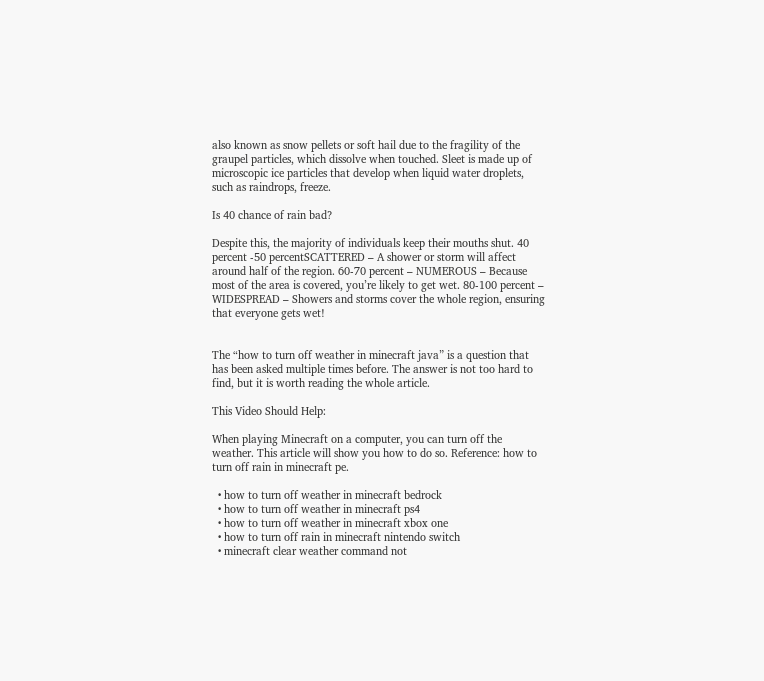also known as snow pellets or soft hail due to the fragility of the graupel particles, which dissolve when touched. Sleet is made up of microscopic ice particles that develop when liquid water droplets, such as raindrops, freeze.

Is 40 chance of rain bad?

Despite this, the majority of individuals keep their mouths shut. 40 percent -50 percentSCATTERED – A shower or storm will affect around half of the region. 60-70 percent – NUMEROUS – Because most of the area is covered, you’re likely to get wet. 80-100 percent – WIDESPREAD – Showers and storms cover the whole region, ensuring that everyone gets wet!


The “how to turn off weather in minecraft java” is a question that has been asked multiple times before. The answer is not too hard to find, but it is worth reading the whole article.

This Video Should Help:

When playing Minecraft on a computer, you can turn off the weather. This article will show you how to do so. Reference: how to turn off rain in minecraft pe.

  • how to turn off weather in minecraft bedrock
  • how to turn off weather in minecraft ps4
  • how to turn off weather in minecraft xbox one
  • how to turn off rain in minecraft nintendo switch
  • minecraft clear weather command not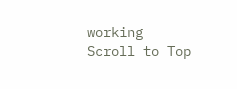working
Scroll to Top